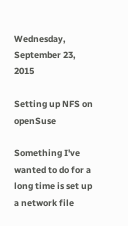Wednesday, September 23, 2015

Setting up NFS on openSuse

Something I've wanted to do for a long time is set up a network file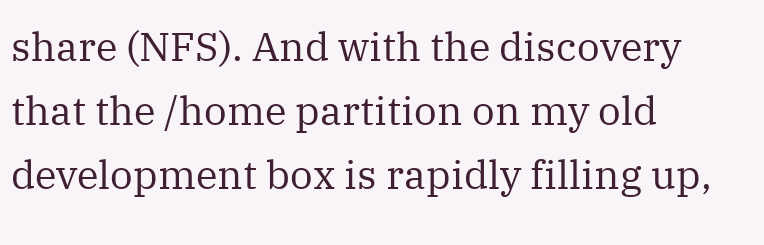share (NFS). And with the discovery that the /home partition on my old development box is rapidly filling up,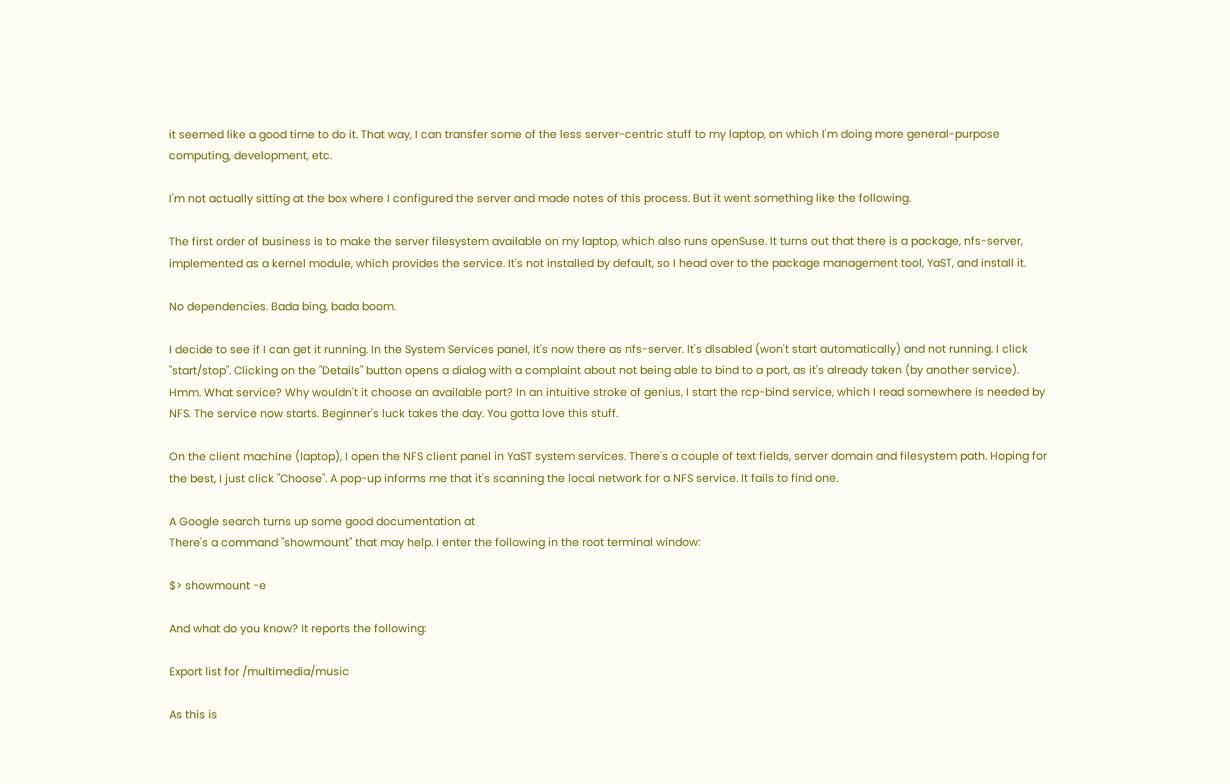it seemed like a good time to do it. That way, I can transfer some of the less server-centric stuff to my laptop, on which I'm doing more general-purpose computing, development, etc.

I'm not actually sitting at the box where I configured the server and made notes of this process. But it went something like the following.

The first order of business is to make the server filesystem available on my laptop, which also runs openSuse. It turns out that there is a package, nfs-server, implemented as a kernel module, which provides the service. It's not installed by default, so I head over to the package management tool, YaST, and install it.

No dependencies. Bada bing, bada boom.

I decide to see if I can get it running. In the System Services panel, it's now there as nfs-server. It's disabled (won't start automatically) and not running. I click "start/stop". Clicking on the "Details" button opens a dialog with a complaint about not being able to bind to a port, as it's already taken (by another service). Hmm. What service? Why wouldn't it choose an available port? In an intuitive stroke of genius, I start the rcp-bind service, which I read somewhere is needed by NFS. The service now starts. Beginner's luck takes the day. You gotta love this stuff.

On the client machine (laptop), I open the NFS client panel in YaST system services. There's a couple of text fields, server domain and filesystem path. Hoping for the best, I just click "Choose". A pop-up informs me that it's scanning the local network for a NFS service. It fails to find one.

A Google search turns up some good documentation at
There's a command "showmount" that may help. I enter the following in the root terminal window:

$> showmount -e

And what do you know? It reports the following:

Export list for /multimedia/music

As this is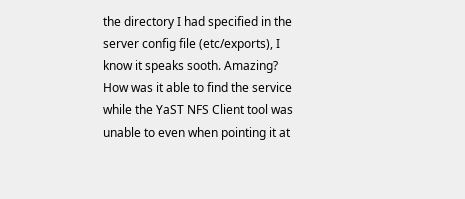the directory I had specified in the server config file (etc/exports), I know it speaks sooth. Amazing? How was it able to find the service while the YaST NFS Client tool was unable to even when pointing it at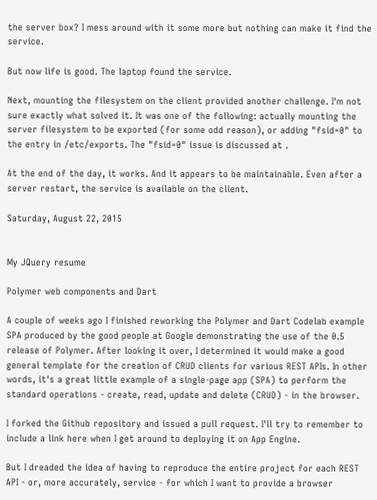the server box? I mess around with it some more but nothing can make it find the service.

But now life is good. The laptop found the service.

Next, mounting the filesystem on the client provided another challenge. I'm not sure exactly what solved it. It was one of the following: actually mounting the server filesystem to be exported (for some odd reason), or adding "fsid=0" to the entry in /etc/exports. The "fsid=0" issue is discussed at .

At the end of the day, it works. And it appears to be maintainable. Even after a server restart, the service is available on the client.

Saturday, August 22, 2015


My JQuery resume

Polymer web components and Dart

A couple of weeks ago I finished reworking the Polymer and Dart Codelab example SPA produced by the good people at Google demonstrating the use of the 0.5 release of Polymer. After looking it over, I determined it would make a good general template for the creation of CRUD clients for various REST APIs. In other words, it's a great little example of a single-page app (SPA) to perform the standard operations - create, read, update and delete (CRUD) - in the browser.

I forked the Github repository and issued a pull request. I'll try to remember to include a link here when I get around to deploying it on App Engine.

But I dreaded the idea of having to reproduce the entire project for each REST API - or, more accurately, service - for which I want to provide a browser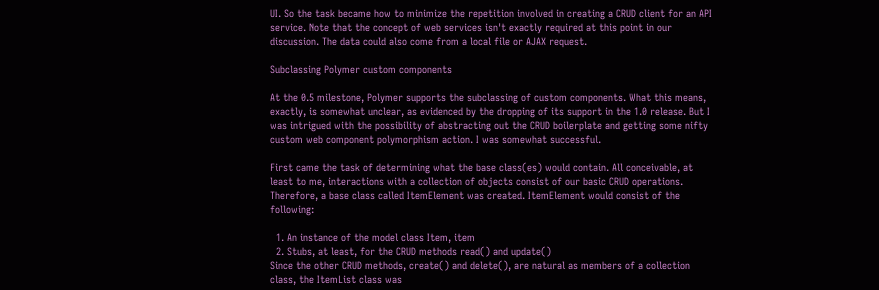UI. So the task became how to minimize the repetition involved in creating a CRUD client for an API service. Note that the concept of web services isn't exactly required at this point in our discussion. The data could also come from a local file or AJAX request.

Subclassing Polymer custom components

At the 0.5 milestone, Polymer supports the subclassing of custom components. What this means, exactly, is somewhat unclear, as evidenced by the dropping of its support in the 1.0 release. But I was intrigued with the possibility of abstracting out the CRUD boilerplate and getting some nifty custom web component polymorphism action. I was somewhat successful.

First came the task of determining what the base class(es) would contain. All conceivable, at least to me, interactions with a collection of objects consist of our basic CRUD operations. Therefore, a base class called ItemElement was created. ItemElement would consist of the following:

  1. An instance of the model class Item, item
  2. Stubs, at least, for the CRUD methods read() and update()
Since the other CRUD methods, create() and delete(), are natural as members of a collection class, the ItemList class was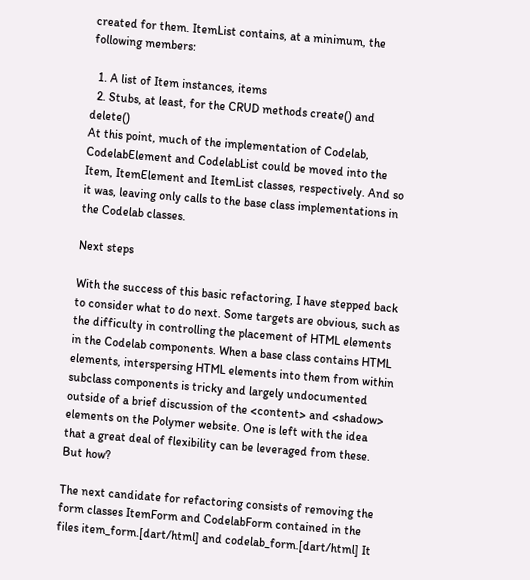created for them. ItemList contains, at a minimum, the following members:

  1. A list of Item instances, items
  2. Stubs, at least, for the CRUD methods create() and delete()
At this point, much of the implementation of Codelab, CodelabElement and CodelabList could be moved into the Item, ItemElement and ItemList classes, respectively. And so it was, leaving only calls to the base class implementations in the Codelab classes.

Next steps

With the success of this basic refactoring, I have stepped back to consider what to do next. Some targets are obvious, such as the difficulty in controlling the placement of HTML elements in the Codelab components. When a base class contains HTML elements, interspersing HTML elements into them from within subclass components is tricky and largely undocumented outside of a brief discussion of the <content> and <shadow> elements on the Polymer website. One is left with the idea that a great deal of flexibility can be leveraged from these. But how?

The next candidate for refactoring consists of removing the form classes ItemForm and CodelabForm contained in the files item_form.[dart/html] and codelab_form.[dart/html] It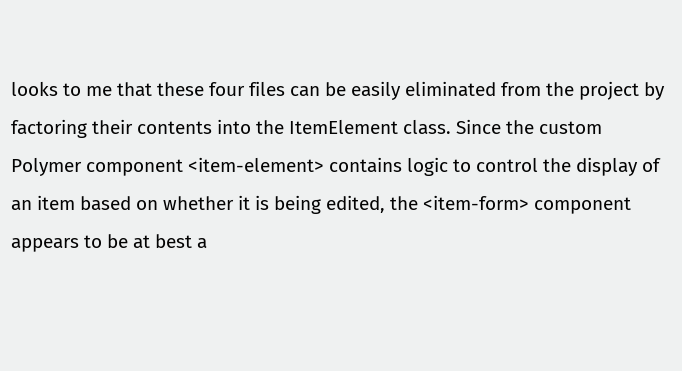looks to me that these four files can be easily eliminated from the project by factoring their contents into the ItemElement class. Since the custom Polymer component <item-element> contains logic to control the display of an item based on whether it is being edited, the <item-form> component appears to be at best a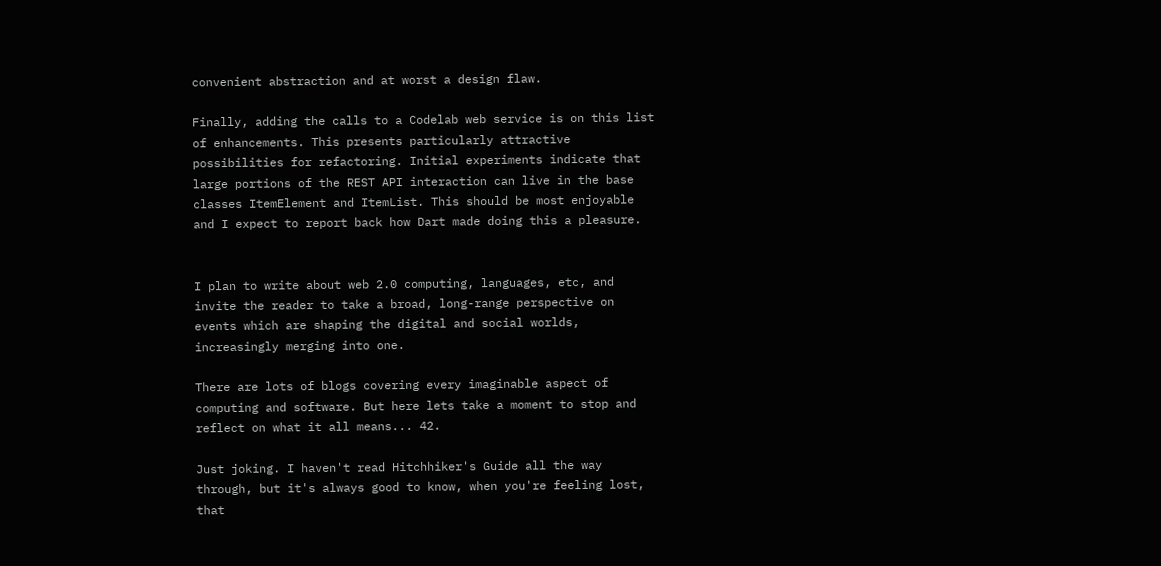convenient abstraction and at worst a design flaw.

Finally, adding the calls to a Codelab web service is on this list of enhancements. This presents particularly attractive possibilities for refactoring. Initial experiments indicate that large portions of the REST API interaction can live in the base classes ItemElement and ItemList. This should be most enjoyable and I expect to report back how Dart made doing this a pleasure.


I plan to write about web 2.0 computing, languages, etc, and invite the reader to take a broad, long-range perspective on events which are shaping the digital and social worlds, increasingly merging into one.

There are lots of blogs covering every imaginable aspect of computing and software. But here lets take a moment to stop and reflect on what it all means... 42.

Just joking. I haven't read Hitchhiker's Guide all the way through, but it's always good to know, when you're feeling lost, that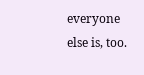everyone else is, too.